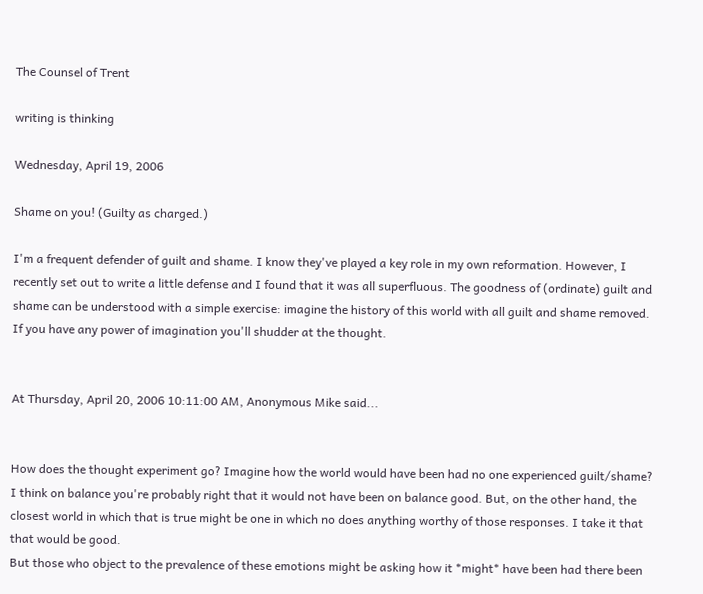The Counsel of Trent

writing is thinking

Wednesday, April 19, 2006

Shame on you! (Guilty as charged.)

I'm a frequent defender of guilt and shame. I know they've played a key role in my own reformation. However, I recently set out to write a little defense and I found that it was all superfluous. The goodness of (ordinate) guilt and shame can be understood with a simple exercise: imagine the history of this world with all guilt and shame removed. If you have any power of imagination you'll shudder at the thought.


At Thursday, April 20, 2006 10:11:00 AM, Anonymous Mike said...


How does the thought experiment go? Imagine how the world would have been had no one experienced guilt/shame? I think on balance you're probably right that it would not have been on balance good. But, on the other hand, the closest world in which that is true might be one in which no does anything worthy of those responses. I take it that that would be good.
But those who object to the prevalence of these emotions might be asking how it *might* have been had there been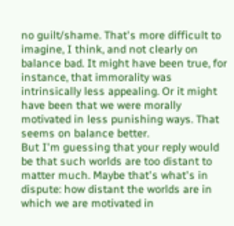no guilt/shame. That's more difficult to imagine, I think, and not clearly on balance bad. It might have been true, for instance, that immorality was intrinsically less appealing. Or it might have been that we were morally motivated in less punishing ways. That seems on balance better.
But I'm guessing that your reply would be that such worlds are too distant to matter much. Maybe that's what's in dispute: how distant the worlds are in which we are motivated in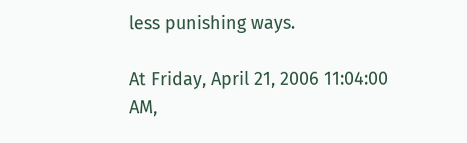less punishing ways.

At Friday, April 21, 2006 11:04:00 AM,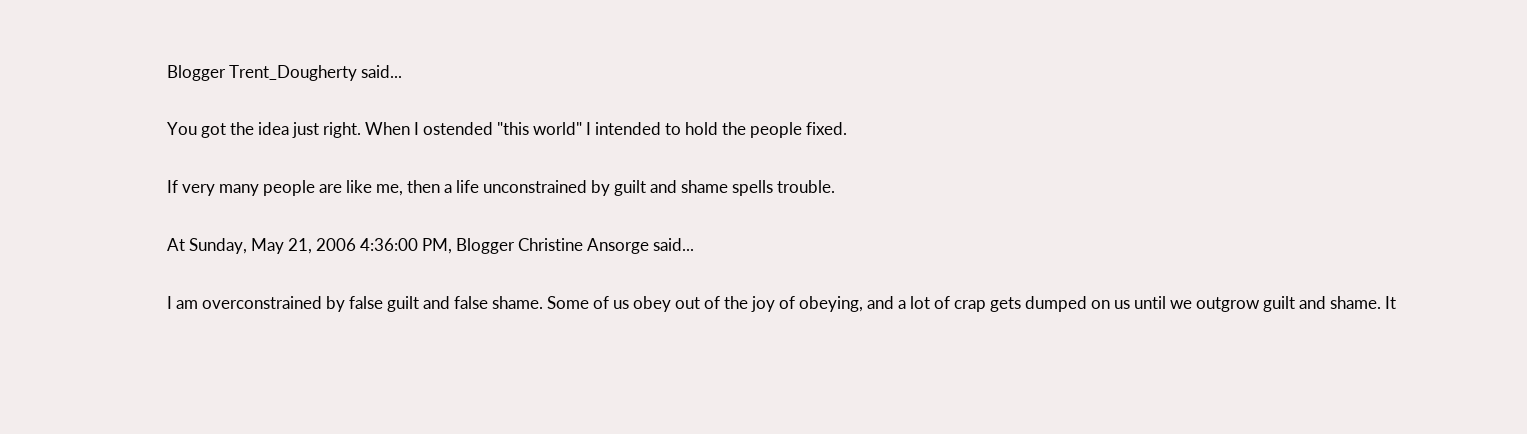Blogger Trent_Dougherty said...

You got the idea just right. When I ostended "this world" I intended to hold the people fixed.

If very many people are like me, then a life unconstrained by guilt and shame spells trouble.

At Sunday, May 21, 2006 4:36:00 PM, Blogger Christine Ansorge said...

I am overconstrained by false guilt and false shame. Some of us obey out of the joy of obeying, and a lot of crap gets dumped on us until we outgrow guilt and shame. It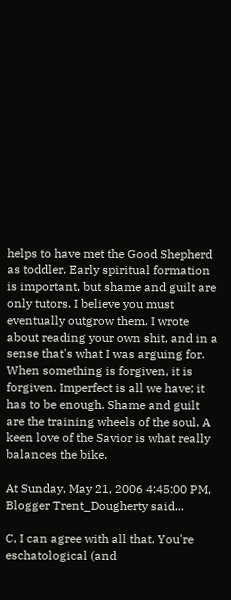helps to have met the Good Shepherd as toddler. Early spiritual formation is important, but shame and guilt are only tutors. I believe you must eventually outgrow them. I wrote about reading your own shit, and in a sense that's what I was arguing for. When something is forgiven, it is forgiven. Imperfect is all we have; it has to be enough. Shame and guilt are the training wheels of the soul. A keen love of the Savior is what really balances the bike.

At Sunday, May 21, 2006 4:45:00 PM, Blogger Trent_Dougherty said...

C, I can agree with all that. You're eschatological (and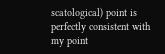scatological) point is perfectly consistent with my point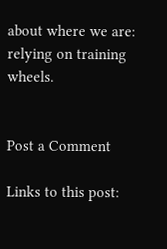about where we are: relying on training wheels.


Post a Comment

Links to this post: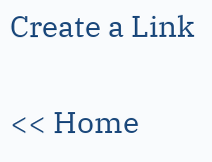Create a Link

<< Home